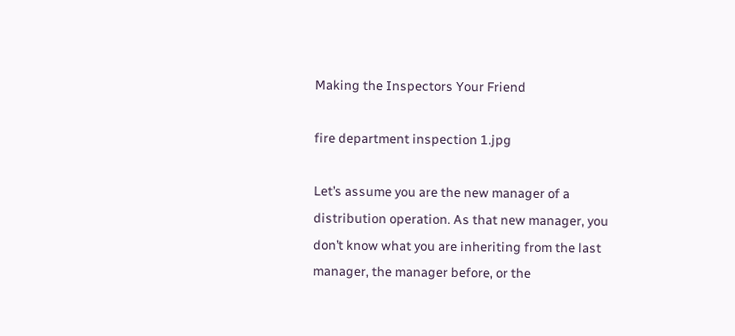Making the Inspectors Your Friend

fire department inspection 1.jpg

Let’s assume you are the new manager of a distribution operation. As that new manager, you don’t know what you are inheriting from the last manager, the manager before, or the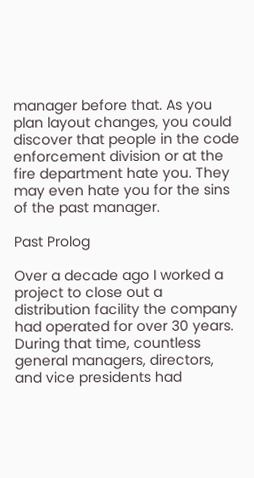manager before that. As you plan layout changes, you could discover that people in the code enforcement division or at the fire department hate you. They may even hate you for the sins of the past manager.

Past Prolog

Over a decade ago I worked a project to close out a distribution facility the company had operated for over 30 years. During that time, countless general managers, directors, and vice presidents had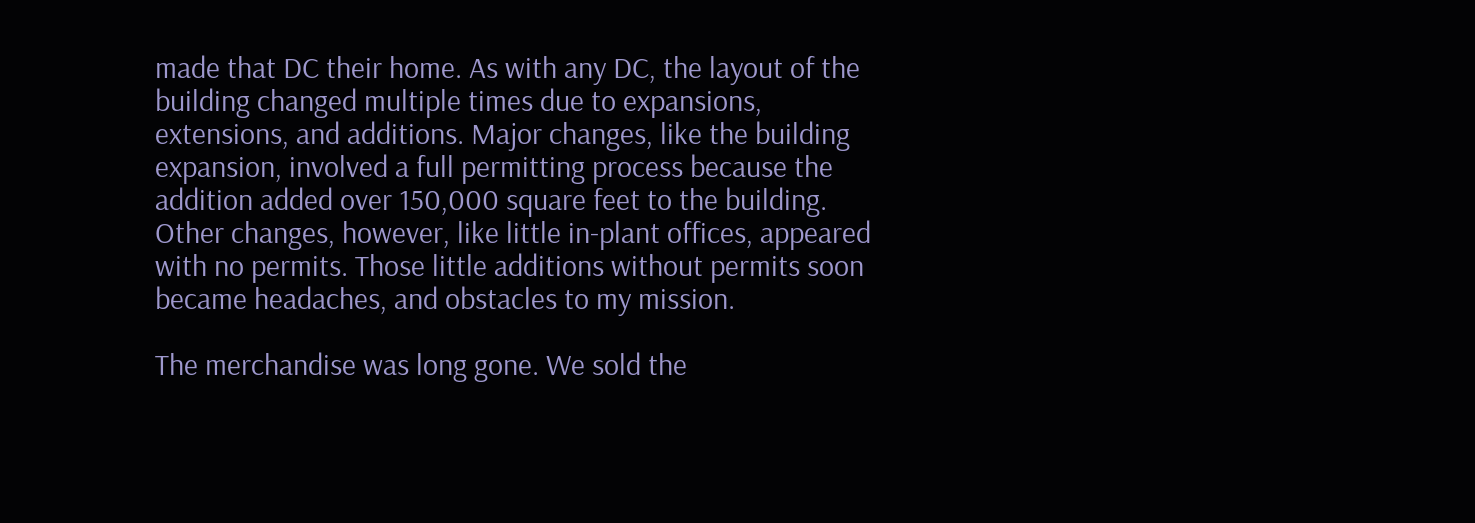made that DC their home. As with any DC, the layout of the building changed multiple times due to expansions, extensions, and additions. Major changes, like the building expansion, involved a full permitting process because the addition added over 150,000 square feet to the building. Other changes, however, like little in-plant offices, appeared with no permits. Those little additions without permits soon became headaches, and obstacles to my mission.

The merchandise was long gone. We sold the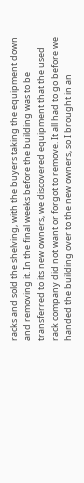racks and sold the shelving, with the buyers taking the equipment down and removing it. In the final weeks before the building was to be transferred to its new owners, we discovered equipment that the used rack company did not want or forgot to remove. It all had to go before we handed the building over to the new owners, so I brought in an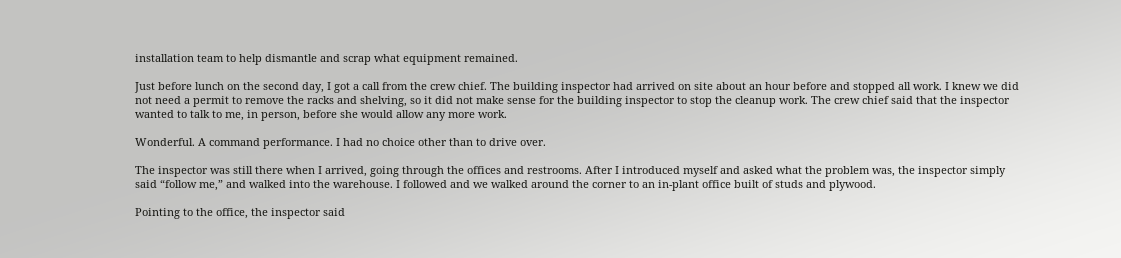installation team to help dismantle and scrap what equipment remained.

Just before lunch on the second day, I got a call from the crew chief. The building inspector had arrived on site about an hour before and stopped all work. I knew we did not need a permit to remove the racks and shelving, so it did not make sense for the building inspector to stop the cleanup work. The crew chief said that the inspector wanted to talk to me, in person, before she would allow any more work.

Wonderful. A command performance. I had no choice other than to drive over.

The inspector was still there when I arrived, going through the offices and restrooms. After I introduced myself and asked what the problem was, the inspector simply said “follow me,” and walked into the warehouse. I followed and we walked around the corner to an in-plant office built of studs and plywood.

Pointing to the office, the inspector said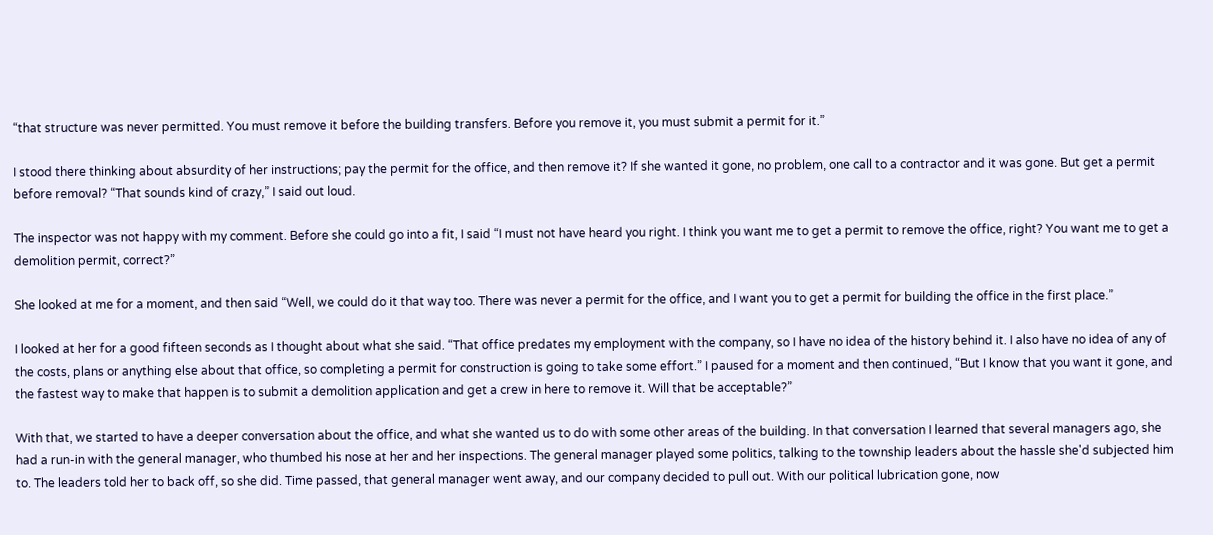“that structure was never permitted. You must remove it before the building transfers. Before you remove it, you must submit a permit for it.”

I stood there thinking about absurdity of her instructions; pay the permit for the office, and then remove it? If she wanted it gone, no problem, one call to a contractor and it was gone. But get a permit before removal? “That sounds kind of crazy,” I said out loud.

The inspector was not happy with my comment. Before she could go into a fit, I said “I must not have heard you right. I think you want me to get a permit to remove the office, right? You want me to get a demolition permit, correct?”

She looked at me for a moment, and then said “Well, we could do it that way too. There was never a permit for the office, and I want you to get a permit for building the office in the first place.”

I looked at her for a good fifteen seconds as I thought about what she said. “That office predates my employment with the company, so I have no idea of the history behind it. I also have no idea of any of the costs, plans or anything else about that office, so completing a permit for construction is going to take some effort.” I paused for a moment and then continued, “But I know that you want it gone, and the fastest way to make that happen is to submit a demolition application and get a crew in here to remove it. Will that be acceptable?”

With that, we started to have a deeper conversation about the office, and what she wanted us to do with some other areas of the building. In that conversation I learned that several managers ago, she had a run-in with the general manager, who thumbed his nose at her and her inspections. The general manager played some politics, talking to the township leaders about the hassle she'd subjected him to. The leaders told her to back off, so she did. Time passed, that general manager went away, and our company decided to pull out. With our political lubrication gone, now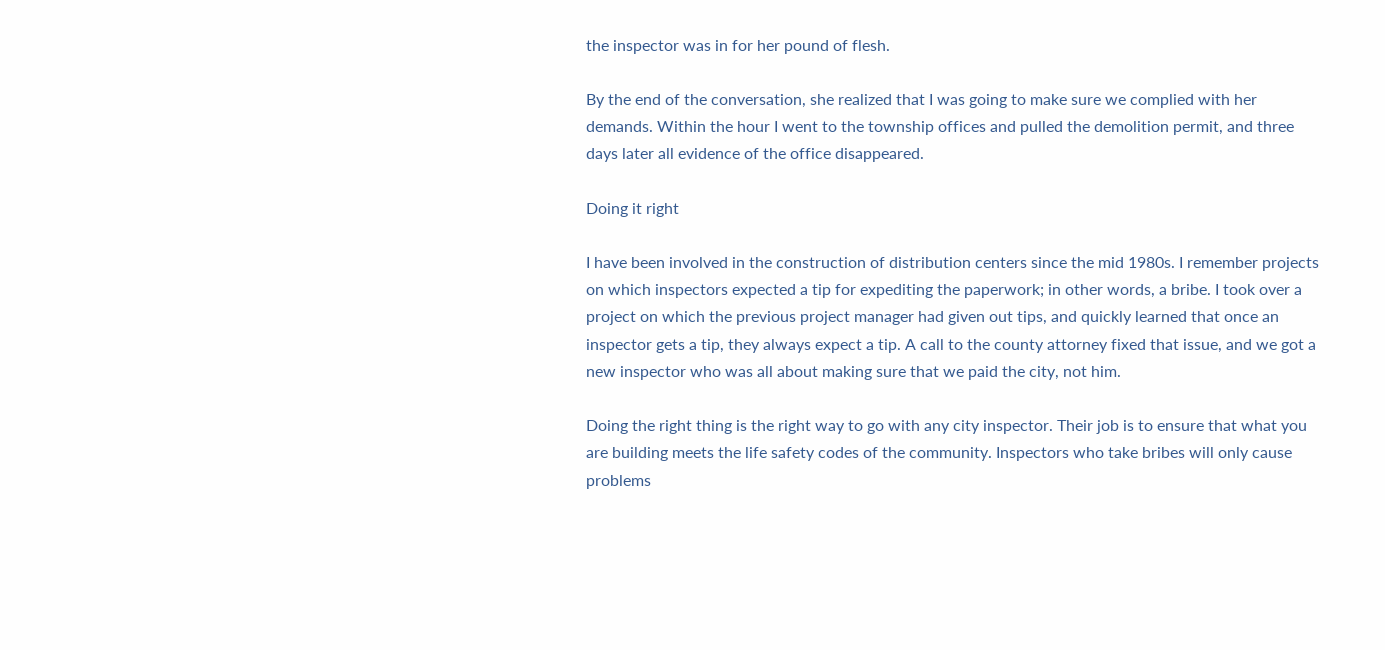the inspector was in for her pound of flesh.

By the end of the conversation, she realized that I was going to make sure we complied with her demands. Within the hour I went to the township offices and pulled the demolition permit, and three days later all evidence of the office disappeared.

Doing it right

I have been involved in the construction of distribution centers since the mid 1980s. I remember projects on which inspectors expected a tip for expediting the paperwork; in other words, a bribe. I took over a project on which the previous project manager had given out tips, and quickly learned that once an inspector gets a tip, they always expect a tip. A call to the county attorney fixed that issue, and we got a new inspector who was all about making sure that we paid the city, not him.

Doing the right thing is the right way to go with any city inspector. Their job is to ensure that what you are building meets the life safety codes of the community. Inspectors who take bribes will only cause problems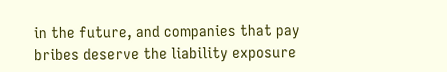in the future, and companies that pay bribes deserve the liability exposure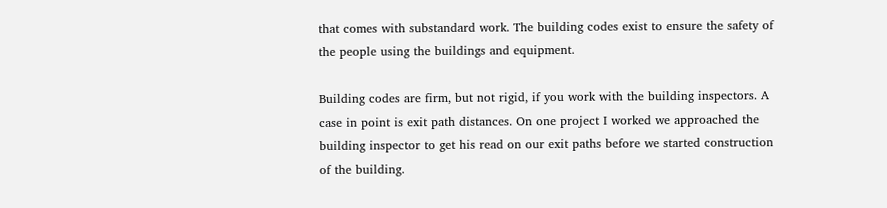that comes with substandard work. The building codes exist to ensure the safety of the people using the buildings and equipment.

Building codes are firm, but not rigid, if you work with the building inspectors. A case in point is exit path distances. On one project I worked we approached the building inspector to get his read on our exit paths before we started construction of the building.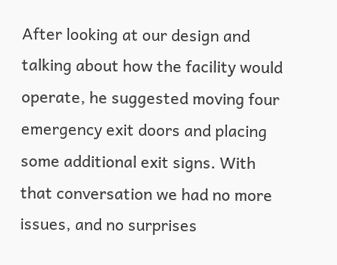After looking at our design and talking about how the facility would operate, he suggested moving four emergency exit doors and placing some additional exit signs. With that conversation we had no more issues, and no surprises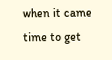when it came time to get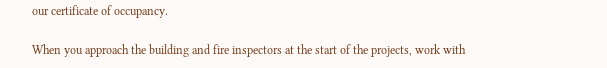our certificate of occupancy.

When you approach the building and fire inspectors at the start of the projects, work with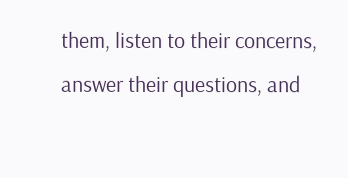them, listen to their concerns, answer their questions, and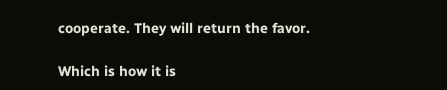cooperate. They will return the favor.

Which is how it is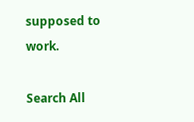supposed to work.

Search All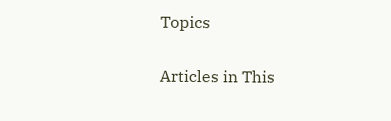Topics

Articles in This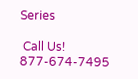Series

 Call Us! 877-674-7495